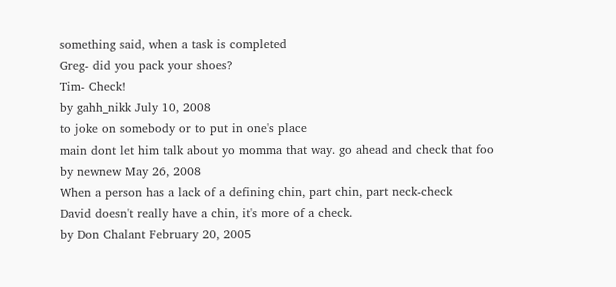something said, when a task is completed
Greg- did you pack your shoes?
Tim- Check!
by gahh_nikk July 10, 2008
to joke on somebody or to put in one's place
main dont let him talk about yo momma that way. go ahead and check that foo
by newnew May 26, 2008
When a person has a lack of a defining chin, part chin, part neck-check
David doesn't really have a chin, it's more of a check.
by Don Chalant February 20, 2005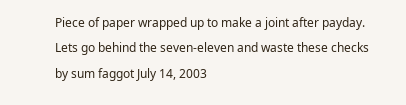Piece of paper wrapped up to make a joint after payday.
Lets go behind the seven-eleven and waste these checks
by sum faggot July 14, 2003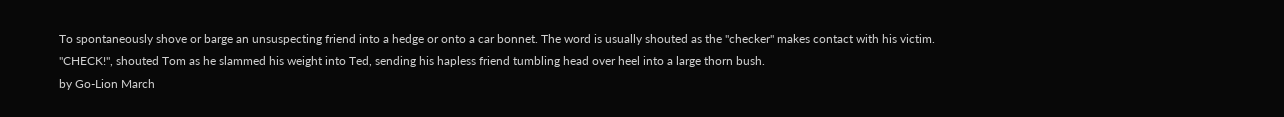To spontaneously shove or barge an unsuspecting friend into a hedge or onto a car bonnet. The word is usually shouted as the "checker" makes contact with his victim.
"CHECK!", shouted Tom as he slammed his weight into Ted, sending his hapless friend tumbling head over heel into a large thorn bush.
by Go-Lion March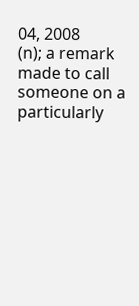04, 2008
(n); a remark made to call someone on a particularly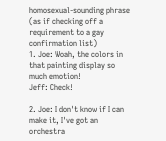homosexual-sounding phrase (as if checking off a requirement to a gay confirmation list)
1. Joe: Woah, the colors in that painting display so much emotion!
Jeff: Check!

2. Joe: I don't know if I can make it, I've got an orchestra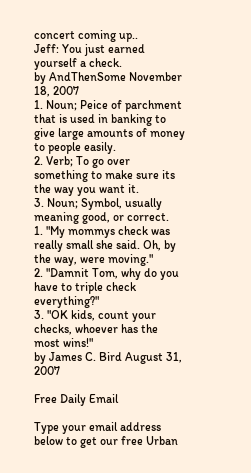concert coming up..
Jeff: You just earned yourself a check.
by AndThenSome November 18, 2007
1. Noun; Peice of parchment that is used in banking to give large amounts of money to people easily.
2. Verb; To go over something to make sure its the way you want it.
3. Noun; Symbol, usually meaning good, or correct.
1. "My mommys check was really small she said. Oh, by the way, were moving."
2. "Damnit Tom, why do you have to triple check everything?"
3. "OK kids, count your checks, whoever has the most wins!"
by James C. Bird August 31, 2007

Free Daily Email

Type your email address below to get our free Urban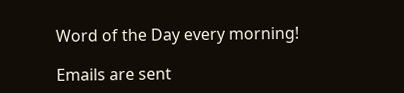Word of the Day every morning!

Emails are sent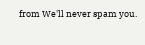from We'll never spam you.